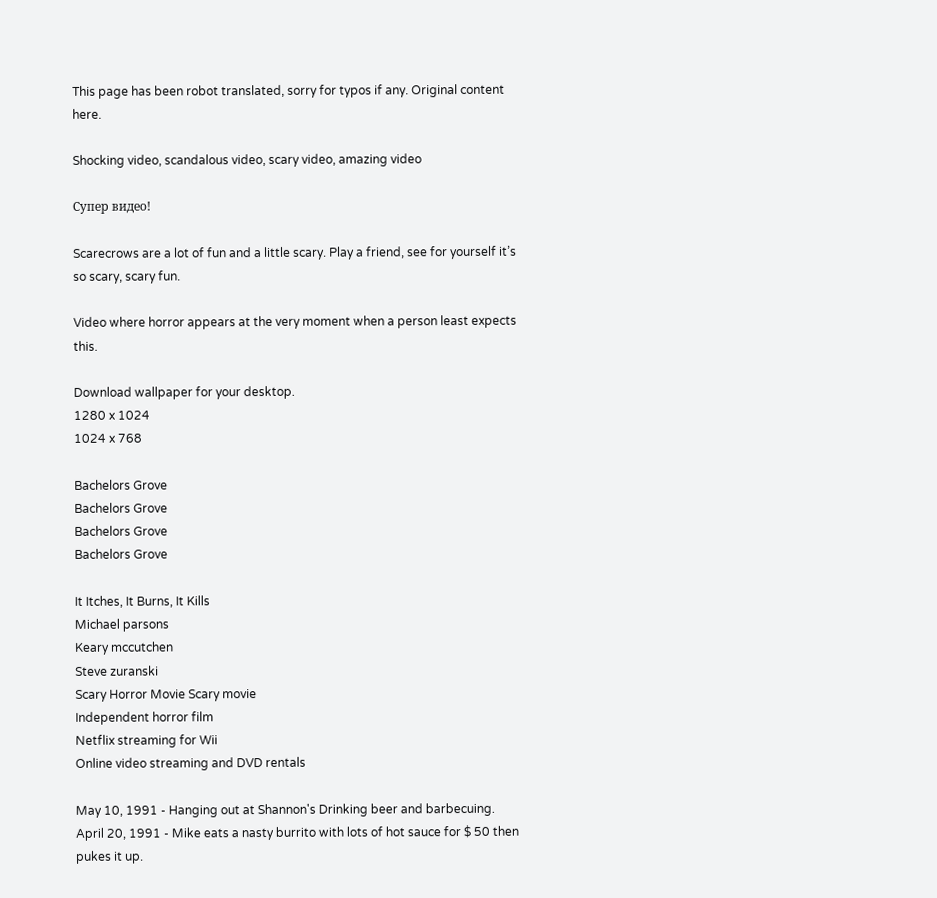This page has been robot translated, sorry for typos if any. Original content here.

Shocking video, scandalous video, scary video, amazing video

Супер видео!

Scarecrows are a lot of fun and a little scary. Play a friend, see for yourself it’s so scary, scary fun.

Video where horror appears at the very moment when a person least expects this.

Download wallpaper for your desktop.
1280 x 1024
1024 x 768

Bachelors Grove
Bachelors Grove
Bachelors Grove
Bachelors Grove

It Itches, It Burns, It Kills
Michael parsons
Keary mccutchen
Steve zuranski
Scary Horror Movie Scary movie
Independent horror film
Netflix streaming for Wii
Online video streaming and DVD rentals

May 10, 1991 - Hanging out at Shannon's Drinking beer and barbecuing.
April 20, 1991 - Mike eats a nasty burrito with lots of hot sauce for $ 50 then pukes it up.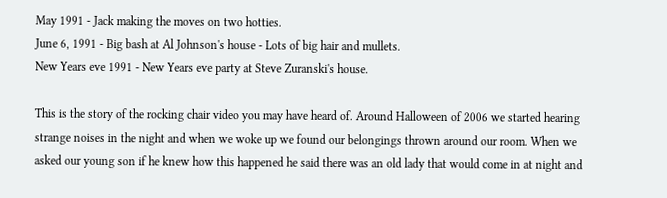May 1991 - Jack making the moves on two hotties.
June 6, 1991 - Big bash at Al Johnson's house - Lots of big hair and mullets.
New Years eve 1991 - New Years eve party at Steve Zuranski's house.

This is the story of the rocking chair video you may have heard of. Around Halloween of 2006 we started hearing strange noises in the night and when we woke up we found our belongings thrown around our room. When we asked our young son if he knew how this happened he said there was an old lady that would come in at night and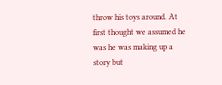throw his toys around. At first thought we assumed he was he was making up a story but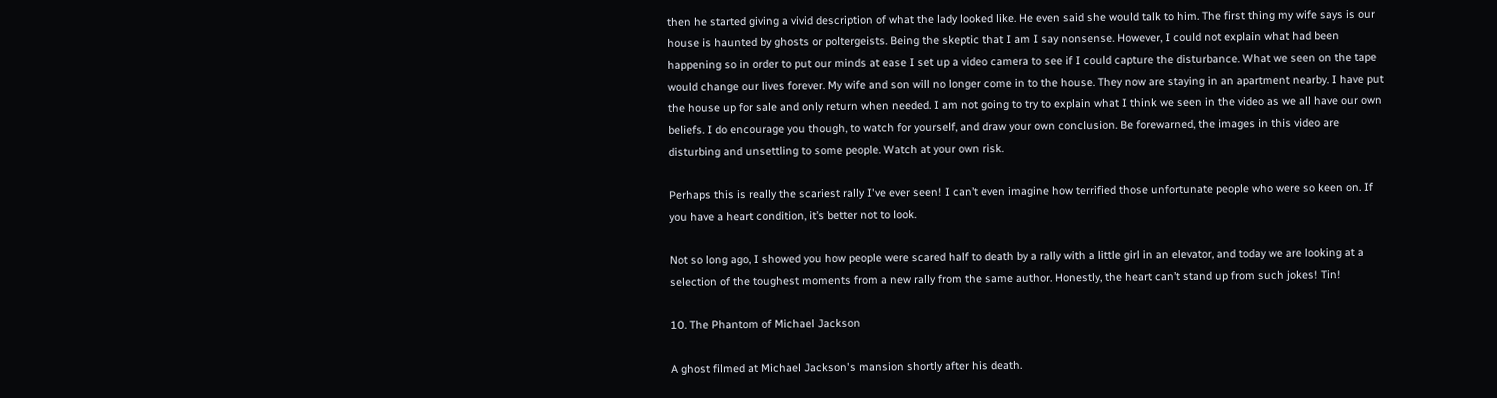then he started giving a vivid description of what the lady looked like. He even said she would talk to him. The first thing my wife says is our house is haunted by ghosts or poltergeists. Being the skeptic that I am I say nonsense. However, I could not explain what had been happening so in order to put our minds at ease I set up a video camera to see if I could capture the disturbance. What we seen on the tape would change our lives forever. My wife and son will no longer come in to the house. They now are staying in an apartment nearby. I have put the house up for sale and only return when needed. I am not going to try to explain what I think we seen in the video as we all have our own beliefs. I do encourage you though, to watch for yourself, and draw your own conclusion. Be forewarned, the images in this video are disturbing and unsettling to some people. Watch at your own risk.

Perhaps this is really the scariest rally I've ever seen! I can’t even imagine how terrified those unfortunate people who were so keen on. If you have a heart condition, it’s better not to look.

Not so long ago, I showed you how people were scared half to death by a rally with a little girl in an elevator, and today we are looking at a selection of the toughest moments from a new rally from the same author. Honestly, the heart can’t stand up from such jokes! Tin!

10. The Phantom of Michael Jackson

A ghost filmed at Michael Jackson's mansion shortly after his death.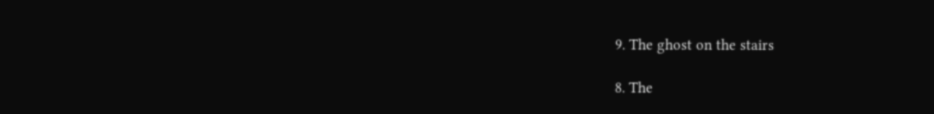9. The ghost on the stairs

8. The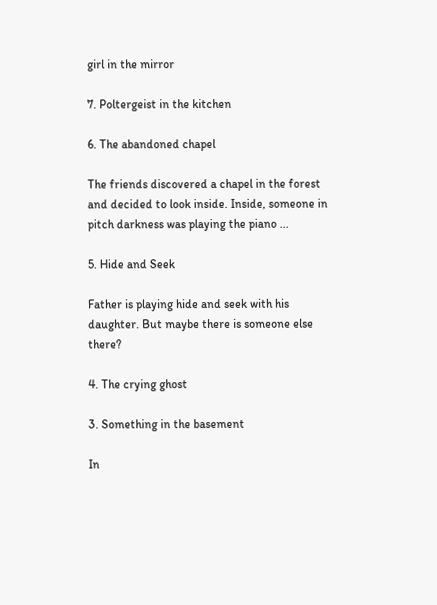girl in the mirror

7. Poltergeist in the kitchen

6. The abandoned chapel

The friends discovered a chapel in the forest and decided to look inside. Inside, someone in pitch darkness was playing the piano ...

5. Hide and Seek

Father is playing hide and seek with his daughter. But maybe there is someone else there?

4. The crying ghost

3. Something in the basement

In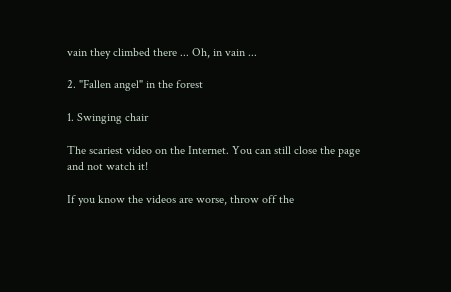vain they climbed there ... Oh, in vain ...

2. "Fallen angel" in the forest

1. Swinging chair

The scariest video on the Internet. You can still close the page and not watch it!

If you know the videos are worse, throw off the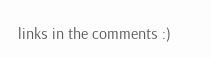links in the comments :)